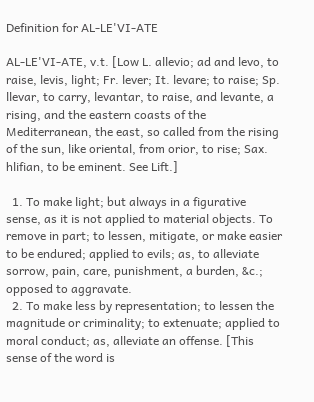Definition for AL-LE'VI-ATE

AL-LE'VI-ATE, v.t. [Low L. allevio; ad and levo, to raise, levis, light; Fr. lever; It. levare; to raise; Sp. llevar, to carry, levantar, to raise, and levante, a rising, and the eastern coasts of the Mediterranean, the east, so called from the rising of the sun, like oriental, from orior, to rise; Sax. hlifian, to be eminent. See Lift.]

  1. To make light; but always in a figurative sense, as it is not applied to material objects. To remove in part; to lessen, mitigate, or make easier to be endured; applied to evils; as, to alleviate sorrow, pain, care, punishment, a burden, &c.; opposed to aggravate.
  2. To make less by representation; to lessen the magnitude or criminality; to extenuate; applied to moral conduct; as, alleviate an offense. [This sense of the word is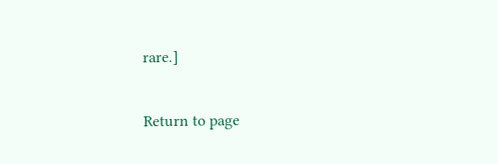rare.]

Return to page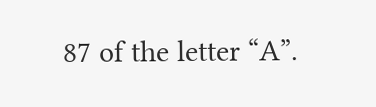87 of the letter “A”.